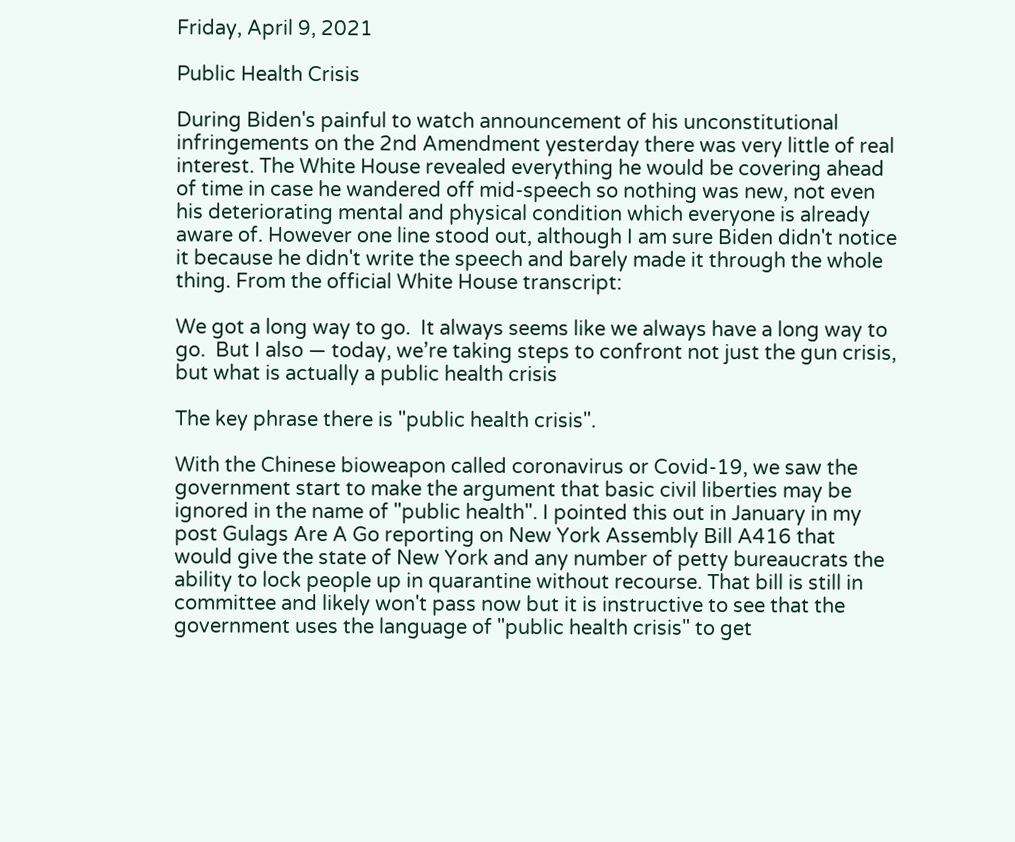Friday, April 9, 2021

Public Health Crisis

During Biden's painful to watch announcement of his unconstitutional infringements on the 2nd Amendment yesterday there was very little of real interest. The White House revealed everything he would be covering ahead of time in case he wandered off mid-speech so nothing was new, not even his deteriorating mental and physical condition which everyone is already aware of. However one line stood out, although I am sure Biden didn't notice it because he didn't write the speech and barely made it through the whole thing. From the official White House transcript:

We got a long way to go.  It always seems like we always have a long way to go.  But I also — today, we’re taking steps to confront not just the gun crisis, but what is actually a public health crisis

The key phrase there is "public health crisis".

With the Chinese bioweapon called coronavirus or Covid-19, we saw the government start to make the argument that basic civil liberties may be ignored in the name of "public health". I pointed this out in January in my post Gulags Are A Go reporting on New York Assembly Bill A416 that would give the state of New York and any number of petty bureaucrats the ability to lock people up in quarantine without recourse. That bill is still in committee and likely won't pass now but it is instructive to see that the government uses the language of "public health crisis" to get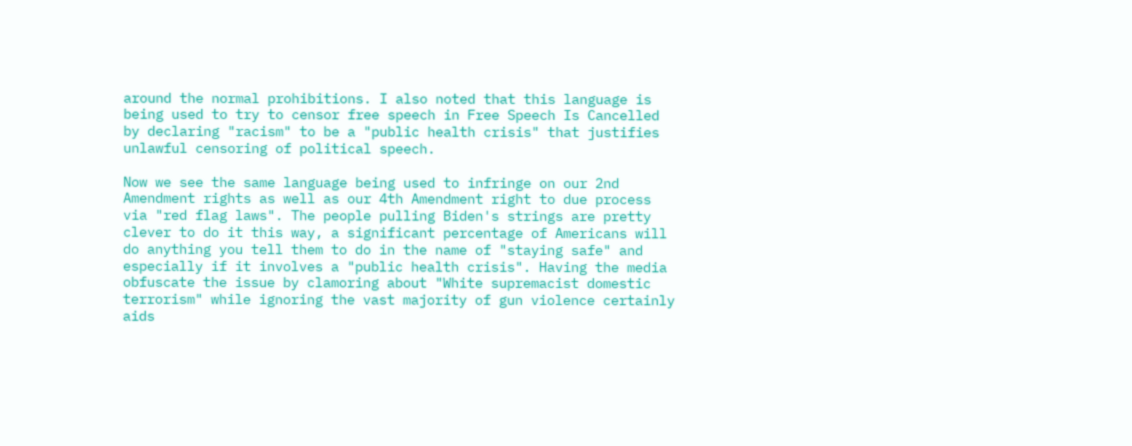around the normal prohibitions. I also noted that this language is being used to try to censor free speech in Free Speech Is Cancelled by declaring "racism" to be a "public health crisis" that justifies unlawful censoring of political speech.

Now we see the same language being used to infringe on our 2nd Amendment rights as well as our 4th Amendment right to due process via "red flag laws". The people pulling Biden's strings are pretty clever to do it this way, a significant percentage of Americans will do anything you tell them to do in the name of "staying safe" and especially if it involves a "public health crisis". Having the media obfuscate the issue by clamoring about "White supremacist domestic terrorism" while ignoring the vast majority of gun violence certainly aids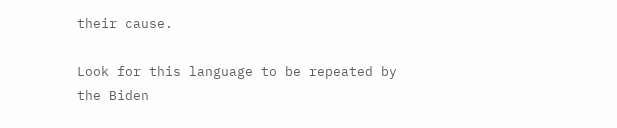their cause.

Look for this language to be repeated by the Biden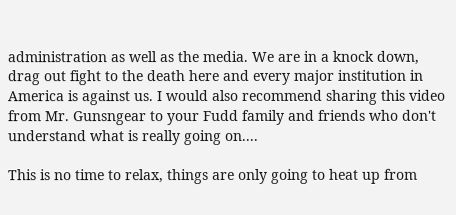administration as well as the media. We are in a knock down, drag out fight to the death here and every major institution in America is against us. I would also recommend sharing this video from Mr. Gunsngear to your Fudd family and friends who don't understand what is really going on....

This is no time to relax, things are only going to heat up from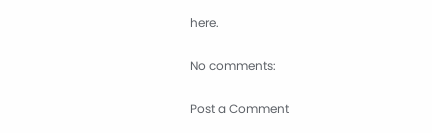here.

No comments:

Post a Comment